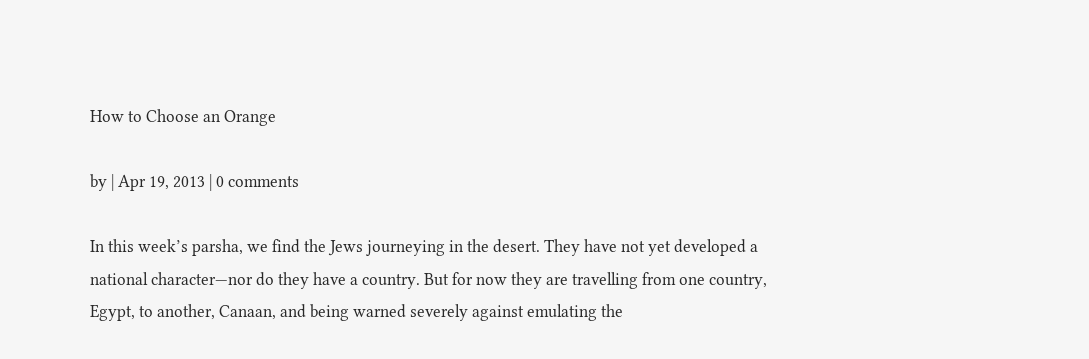How to Choose an Orange

by | Apr 19, 2013 | 0 comments

In this week’s parsha, we find the Jews journeying in the desert. They have not yet developed a national character—nor do they have a country. But for now they are travelling from one country, Egypt, to another, Canaan, and being warned severely against emulating the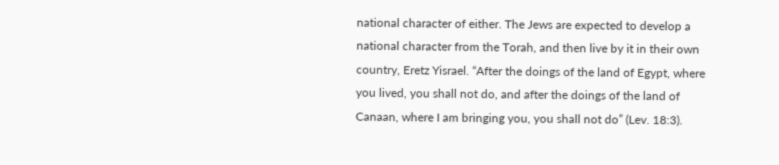national character of either. The Jews are expected to develop a national character from the Torah, and then live by it in their own country, Eretz Yisrael. “After the doings of the land of Egypt, where you lived, you shall not do, and after the doings of the land of Canaan, where I am bringing you, you shall not do” (Lev. 18:3).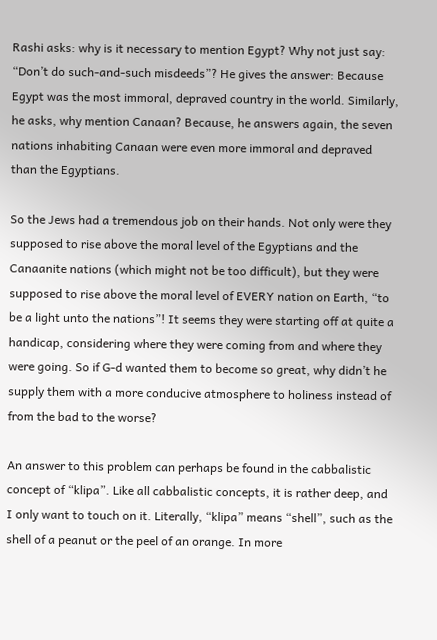Rashi asks: why is it necessary to mention Egypt? Why not just say: “Don’t do such-and-such misdeeds”? He gives the answer: Because Egypt was the most immoral, depraved country in the world. Similarly, he asks, why mention Canaan? Because, he answers again, the seven nations inhabiting Canaan were even more immoral and depraved than the Egyptians.

So the Jews had a tremendous job on their hands. Not only were they supposed to rise above the moral level of the Egyptians and the Canaanite nations (which might not be too difficult), but they were supposed to rise above the moral level of EVERY nation on Earth, “to be a light unto the nations”! It seems they were starting off at quite a handicap, considering where they were coming from and where they were going. So if G-d wanted them to become so great, why didn’t he supply them with a more conducive atmosphere to holiness instead of from the bad to the worse?

An answer to this problem can perhaps be found in the cabbalistic concept of “klipa”. Like all cabbalistic concepts, it is rather deep, and I only want to touch on it. Literally, “klipa” means “shell”, such as the shell of a peanut or the peel of an orange. In more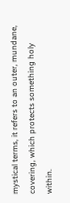mystical terms, it refers to an outer, mundane, covering, which protects something holy within.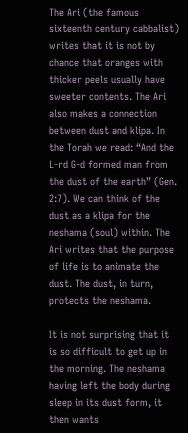The Ari (the famous sixteenth century cabbalist) writes that it is not by chance that oranges with thicker peels usually have sweeter contents. The Ari also makes a connection between dust and klipa. In the Torah we read: “And the L-rd G-d formed man from the dust of the earth” (Gen. 2:7). We can think of the dust as a klipa for the neshama (soul) within. The Ari writes that the purpose of life is to animate the dust. The dust, in turn, protects the neshama.

It is not surprising that it is so difficult to get up in the morning. The neshama having left the body during sleep in its dust form, it then wants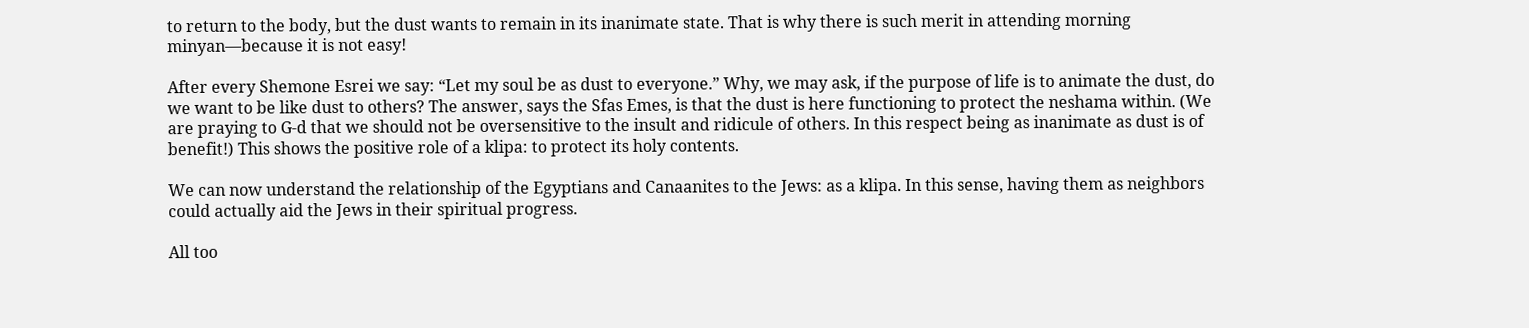to return to the body, but the dust wants to remain in its inanimate state. That is why there is such merit in attending morning minyan—because it is not easy!

After every Shemone Esrei we say: “Let my soul be as dust to everyone.” Why, we may ask, if the purpose of life is to animate the dust, do we want to be like dust to others? The answer, says the Sfas Emes, is that the dust is here functioning to protect the neshama within. (We are praying to G-d that we should not be oversensitive to the insult and ridicule of others. In this respect being as inanimate as dust is of benefit!) This shows the positive role of a klipa: to protect its holy contents.

We can now understand the relationship of the Egyptians and Canaanites to the Jews: as a klipa. In this sense, having them as neighbors could actually aid the Jews in their spiritual progress.

All too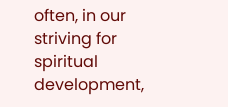often, in our striving for spiritual development,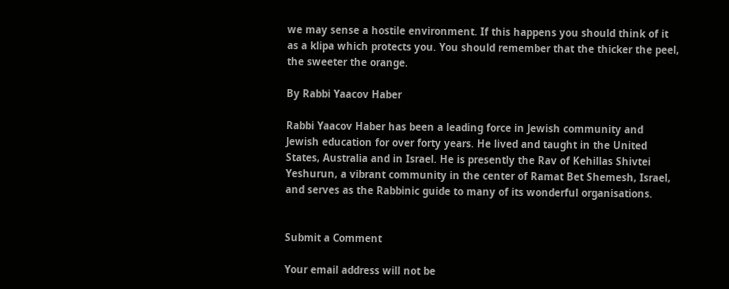we may sense a hostile environment. If this happens you should think of it as a klipa which protects you. You should remember that the thicker the peel, the sweeter the orange.

By Rabbi Yaacov Haber

Rabbi Yaacov Haber has been a leading force in Jewish community and Jewish education for over forty years. He lived and taught in the United States, Australia and in Israel. He is presently the Rav of Kehillas Shivtei Yeshurun, a vibrant community in the center of Ramat Bet Shemesh, Israel, and serves as the Rabbinic guide to many of its wonderful organisations.


Submit a Comment

Your email address will not be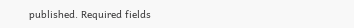published. Required fields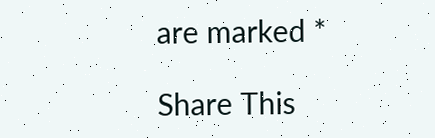are marked *

Share This